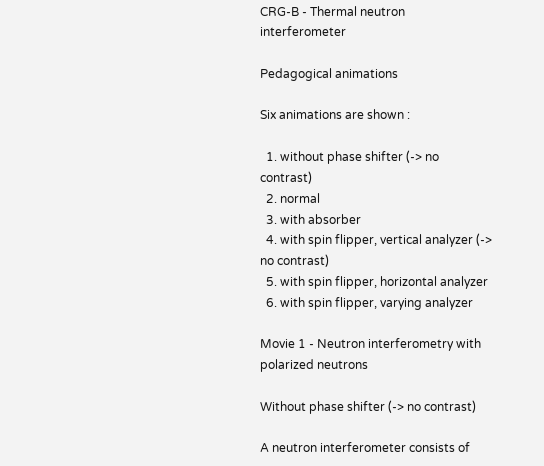CRG-B - Thermal neutron interferometer

Pedagogical animations

Six animations are shown :

  1. without phase shifter (-> no contrast)
  2. normal
  3. with absorber
  4. with spin flipper, vertical analyzer (-> no contrast)
  5. with spin flipper, horizontal analyzer
  6. with spin flipper, varying analyzer

Movie 1 - Neutron interferometry with polarized neutrons

Without phase shifter (-> no contrast)

A neutron interferometer consists of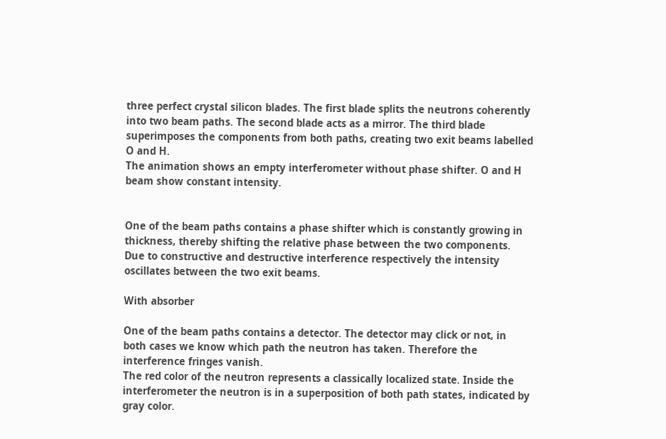three perfect crystal silicon blades. The first blade splits the neutrons coherently into two beam paths. The second blade acts as a mirror. The third blade superimposes the components from both paths, creating two exit beams labelled O and H.
The animation shows an empty interferometer without phase shifter. O and H beam show constant intensity.


One of the beam paths contains a phase shifter which is constantly growing in thickness, thereby shifting the relative phase between the two components. Due to constructive and destructive interference respectively the intensity oscillates between the two exit beams.

With absorber

One of the beam paths contains a detector. The detector may click or not, in both cases we know which path the neutron has taken. Therefore the interference fringes vanish.
The red color of the neutron represents a classically localized state. Inside the interferometer the neutron is in a superposition of both path states, indicated by gray color.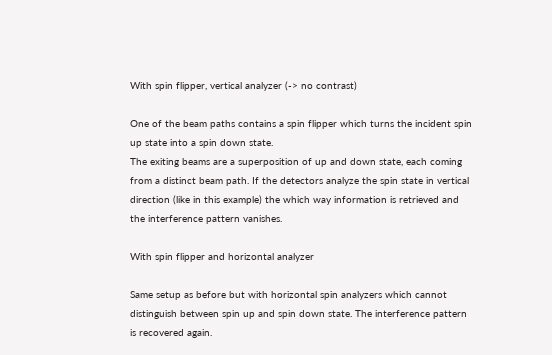With spin flipper, vertical analyzer (-> no contrast)

One of the beam paths contains a spin flipper which turns the incident spin up state into a spin down state.
The exiting beams are a superposition of up and down state, each coming from a distinct beam path. If the detectors analyze the spin state in vertical direction (like in this example) the which way information is retrieved and the interference pattern vanishes.

With spin flipper and horizontal analyzer

Same setup as before but with horizontal spin analyzers which cannot distinguish between spin up and spin down state. The interference pattern is recovered again.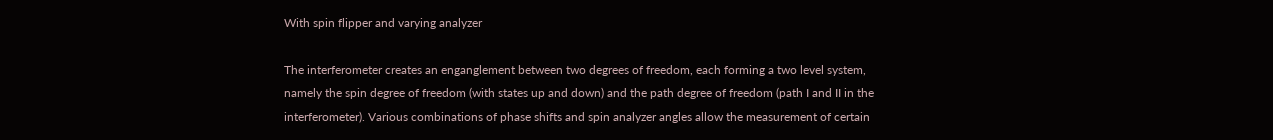With spin flipper and varying analyzer

The interferometer creates an enganglement between two degrees of freedom, each forming a two level system, namely the spin degree of freedom (with states up and down) and the path degree of freedom (path I and II in the interferometer). Various combinations of phase shifts and spin analyzer angles allow the measurement of certain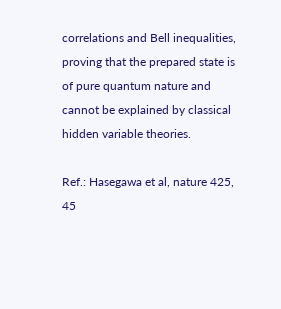correlations and Bell inequalities, proving that the prepared state is of pure quantum nature and cannot be explained by classical hidden variable theories.

Ref.: Hasegawa et al, nature 425, 45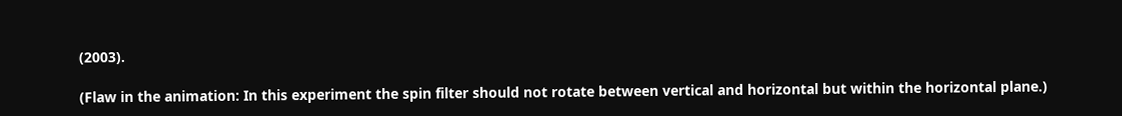(2003).

(Flaw in the animation: In this experiment the spin filter should not rotate between vertical and horizontal but within the horizontal plane.)